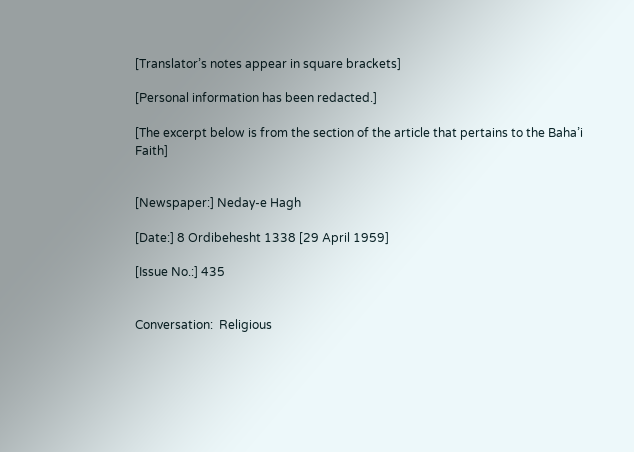[Translator’s notes appear in square brackets]

[Personal information has been redacted.]

[The excerpt below is from the section of the article that pertains to the Baha’i Faith]


[Newspaper:] Neday-e Hagh

[Date:] 8 Ordibehesht 1338 [29 April 1959]

[Issue No.:] 435


Conversation:  Religious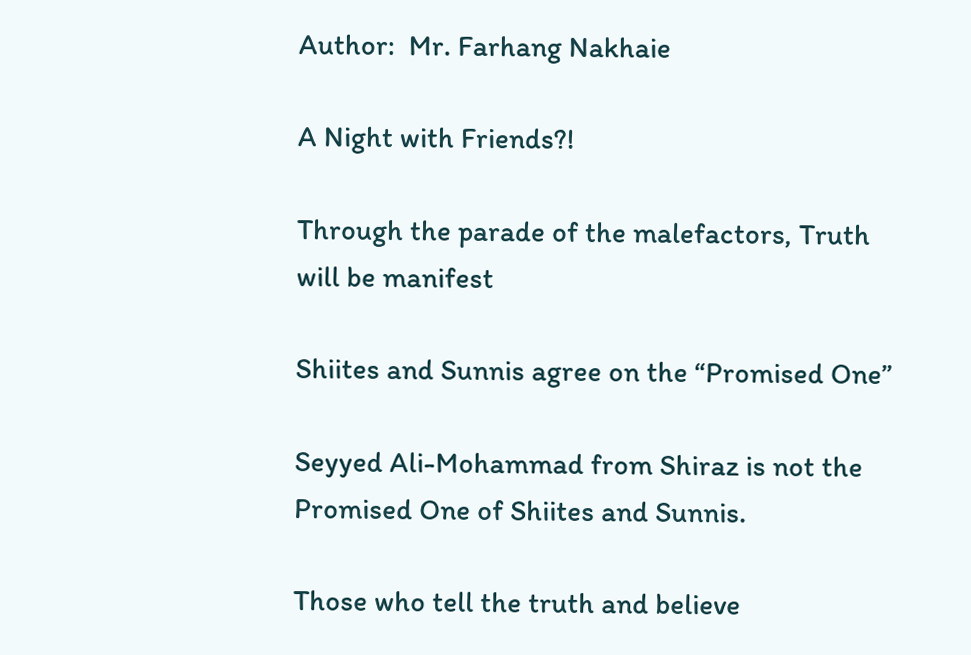Author:  Mr. Farhang Nakhaie

A Night with Friends?!

Through the parade of the malefactors, Truth will be manifest

Shiites and Sunnis agree on the “Promised One”

Seyyed Ali-Mohammad from Shiraz is not the Promised One of Shiites and Sunnis.

Those who tell the truth and believe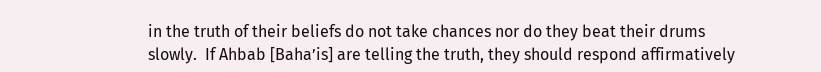in the truth of their beliefs do not take chances nor do they beat their drums slowly.  If Ahbab [Baha’is] are telling the truth, they should respond affirmatively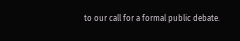to our call for a formal public debate.